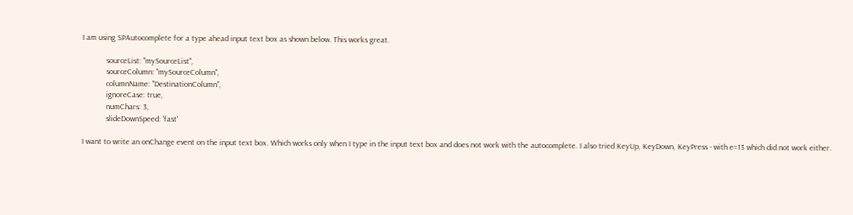I am using SPAutocomplete for a type ahead input text box as shown below. This works great.

            sourceList: "mySourceList",
            sourceColumn: "mySourceColumn",
            columnName: "DestinationColumn",
            ignoreCase: true,
            numChars: 3,
            slideDownSpeed: 'fast'

I want to write an onChange event on the input text box. Which works only when I type in the input text box and does not work with the autocomplete. I also tried KeyUp, KeyDown, KeyPress - with e=13 which did not work either.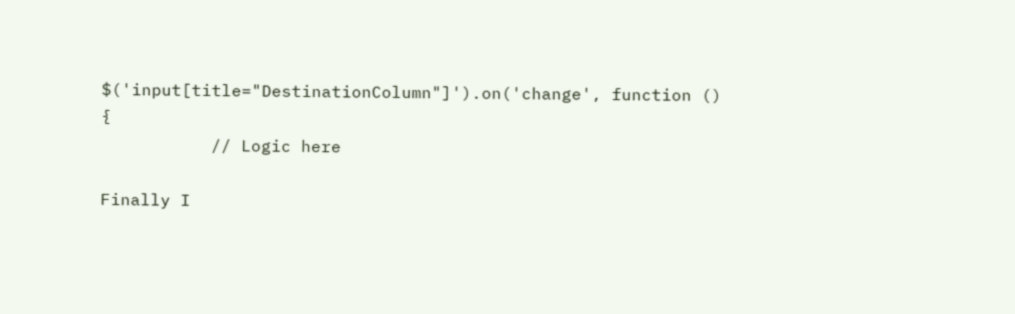$('input[title="DestinationColumn"]').on('change', function () {
           // Logic here

Finally I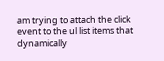am trying to attach the click event to the ul list items that dynamically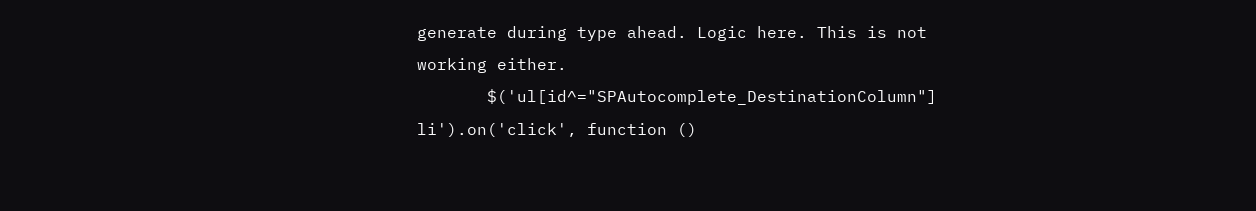generate during type ahead. Logic here. This is not working either.
       $('ul[id^="SPAutocomplete_DestinationColumn"] li').on('click', function ()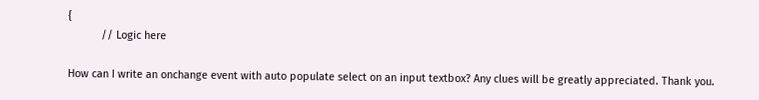{
           // Logic here

How can I write an onchange event with auto populate select on an input textbox? Any clues will be greatly appreciated. Thank you.